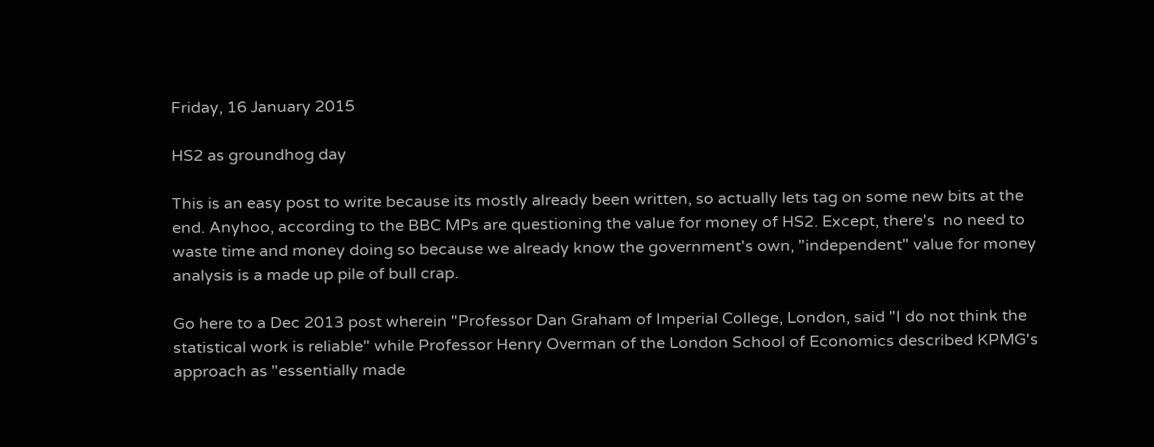Friday, 16 January 2015

HS2 as groundhog day

This is an easy post to write because its mostly already been written, so actually lets tag on some new bits at the end. Anyhoo, according to the BBC MPs are questioning the value for money of HS2. Except, there's  no need to waste time and money doing so because we already know the government's own, "independent" value for money analysis is a made up pile of bull crap.

Go here to a Dec 2013 post wherein "Professor Dan Graham of Imperial College, London, said "I do not think the statistical work is reliable" while Professor Henry Overman of the London School of Economics described KPMG's approach as "essentially made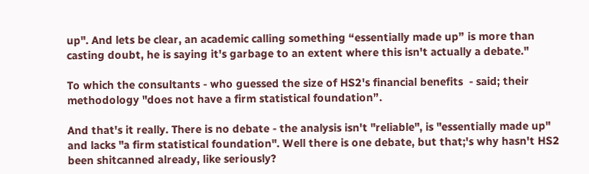up". And lets be clear, an academic calling something “essentially made up” is more than casting doubt, he is saying it's garbage to an extent where this isn't actually a debate."

To which the consultants - who guessed the size of HS2's financial benefits  - said; their methodology "does not have a firm statistical foundation”.

And that's it really. There is no debate - the analysis isn't "reliable", is "essentially made up" and lacks "a firm statistical foundation". Well there is one debate, but that;'s why hasn't HS2 been shitcanned already, like seriously?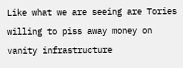Like what we are seeing are Tories willing to piss away money on vanity infrastructure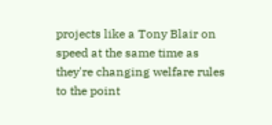projects like a Tony Blair on speed at the same time as they're changing welfare rules to the point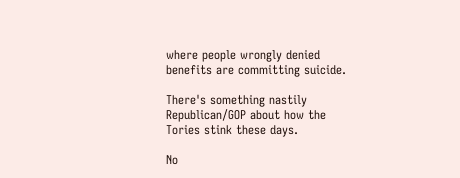where people wrongly denied benefits are committing suicide.

There's something nastily Republican/GOP about how the Tories stink these days.

No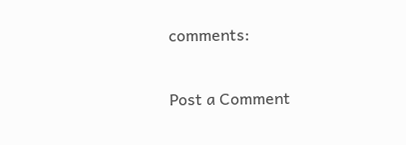comments:

Post a Comment